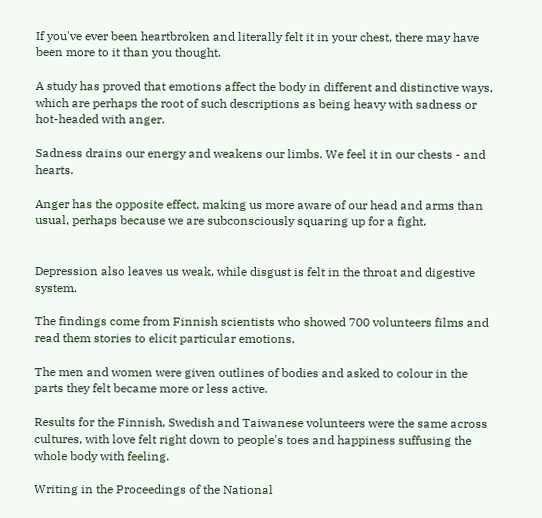If you've ever been heartbroken and literally felt it in your chest, there may have been more to it than you thought.

A study has proved that emotions affect the body in different and distinctive ways, which are perhaps the root of such descriptions as being heavy with sadness or hot-headed with anger.

Sadness drains our energy and weakens our limbs. We feel it in our chests - and hearts.

Anger has the opposite effect, making us more aware of our head and arms than usual, perhaps because we are subconsciously squaring up for a fight.


Depression also leaves us weak, while disgust is felt in the throat and digestive system.

The findings come from Finnish scientists who showed 700 volunteers films and read them stories to elicit particular emotions.

The men and women were given outlines of bodies and asked to colour in the parts they felt became more or less active.

Results for the Finnish, Swedish and Taiwanese volunteers were the same across cultures, with love felt right down to people's toes and happiness suffusing the whole body with feeling.

Writing in the Proceedings of the National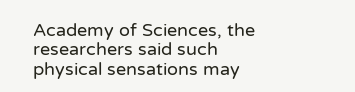Academy of Sciences, the researchers said such physical sensations may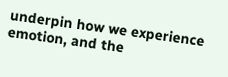underpin how we experience emotion, and the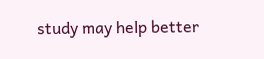study may help better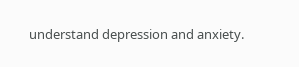understand depression and anxiety.